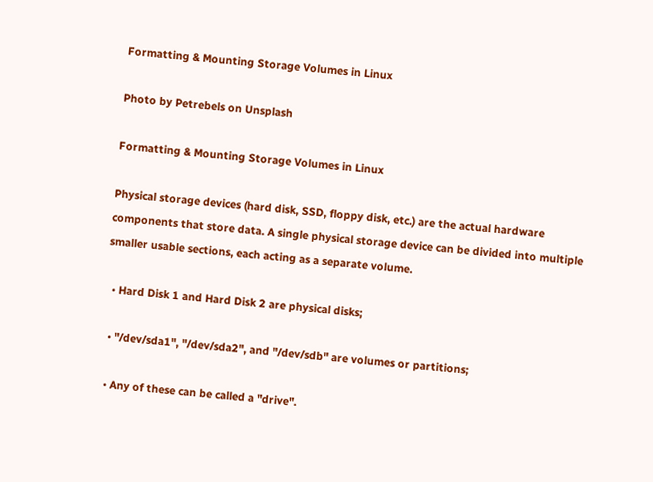Formatting & Mounting Storage Volumes in Linux

Photo by Petrebels on Unsplash

Formatting & Mounting Storage Volumes in Linux

Physical storage devices (hard disk, SSD, floppy disk, etc.) are the actual hardware components that store data. A single physical storage device can be divided into multiple smaller usable sections, each acting as a separate volume.

  • Hard Disk 1 and Hard Disk 2 are physical disks;

  • "/dev/sda1", "/dev/sda2", and "/dev/sdb" are volumes or partitions;

  • Any of these can be called a "drive".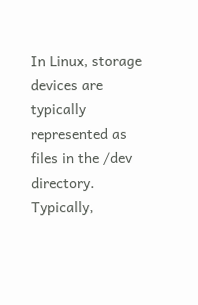In Linux, storage devices are typically represented as files in the /dev directory. Typically,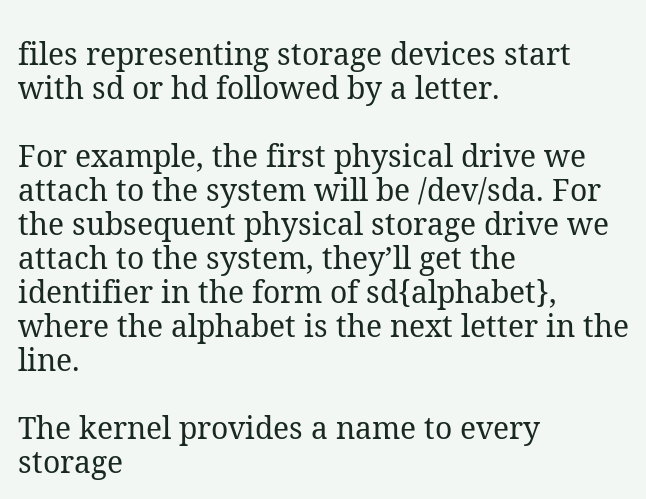files representing storage devices start with sd or hd followed by a letter.

For example, the first physical drive we attach to the system will be /dev/sda. For the subsequent physical storage drive we attach to the system, they’ll get the identifier in the form of sd{alphabet}, where the alphabet is the next letter in the line.

The kernel provides a name to every storage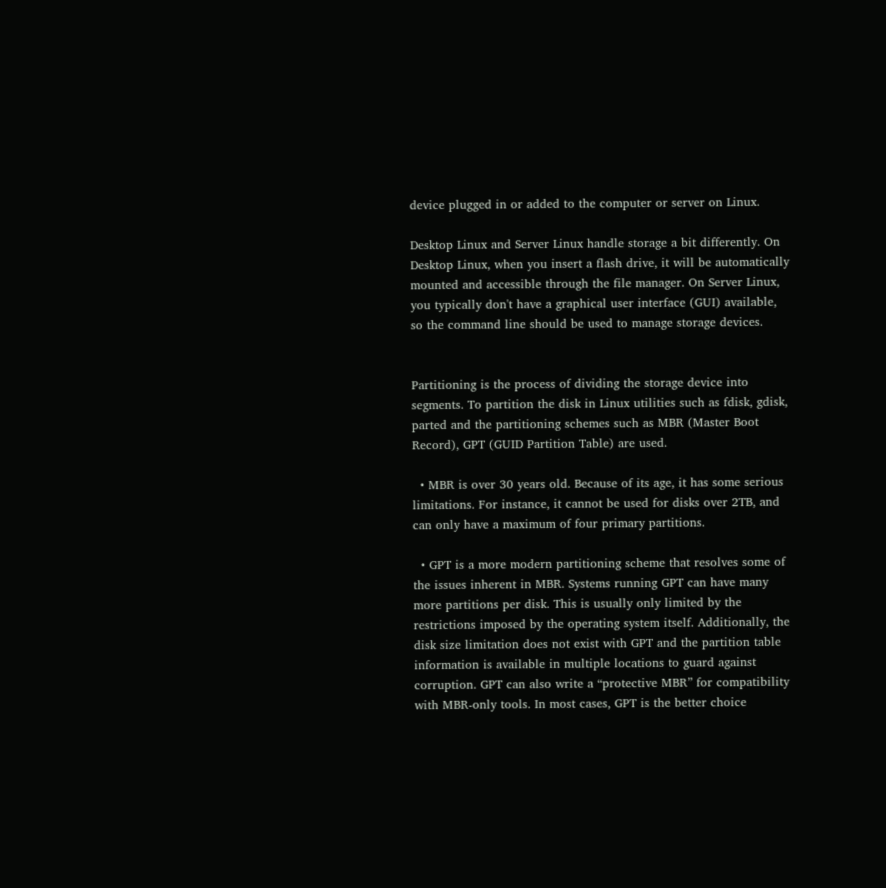device plugged in or added to the computer or server on Linux.

Desktop Linux and Server Linux handle storage a bit differently. On Desktop Linux, when you insert a flash drive, it will be automatically mounted and accessible through the file manager. On Server Linux, you typically don't have a graphical user interface (GUI) available, so the command line should be used to manage storage devices.


Partitioning is the process of dividing the storage device into segments. To partition the disk in Linux utilities such as fdisk, gdisk, parted and the partitioning schemes such as MBR (Master Boot Record), GPT (GUID Partition Table) are used.

  • MBR is over 30 years old. Because of its age, it has some serious limitations. For instance, it cannot be used for disks over 2TB, and can only have a maximum of four primary partitions.

  • GPT is a more modern partitioning scheme that resolves some of the issues inherent in MBR. Systems running GPT can have many more partitions per disk. This is usually only limited by the restrictions imposed by the operating system itself. Additionally, the disk size limitation does not exist with GPT and the partition table information is available in multiple locations to guard against corruption. GPT can also write a “protective MBR” for compatibility with MBR-only tools. In most cases, GPT is the better choice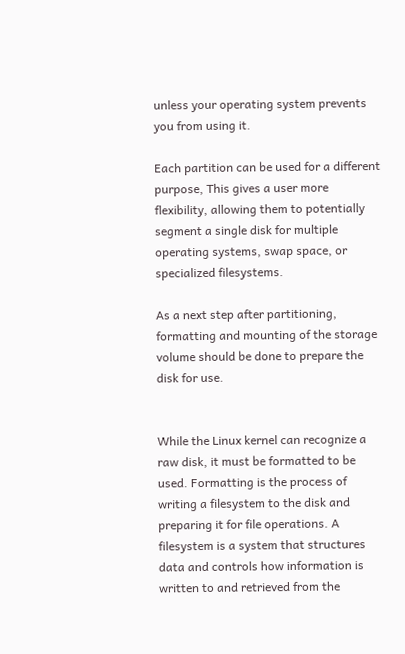unless your operating system prevents you from using it.

Each partition can be used for a different purpose, This gives a user more flexibility, allowing them to potentially segment a single disk for multiple operating systems, swap space, or specialized filesystems.

As a next step after partitioning, formatting and mounting of the storage volume should be done to prepare the disk for use.


While the Linux kernel can recognize a raw disk, it must be formatted to be used. Formatting is the process of writing a filesystem to the disk and preparing it for file operations. A filesystem is a system that structures data and controls how information is written to and retrieved from the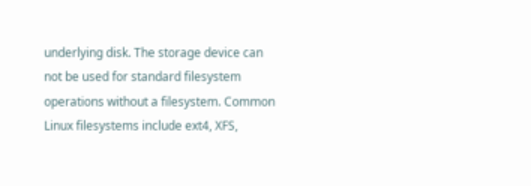underlying disk. The storage device can not be used for standard filesystem operations without a filesystem. Common Linux filesystems include ext4, XFS,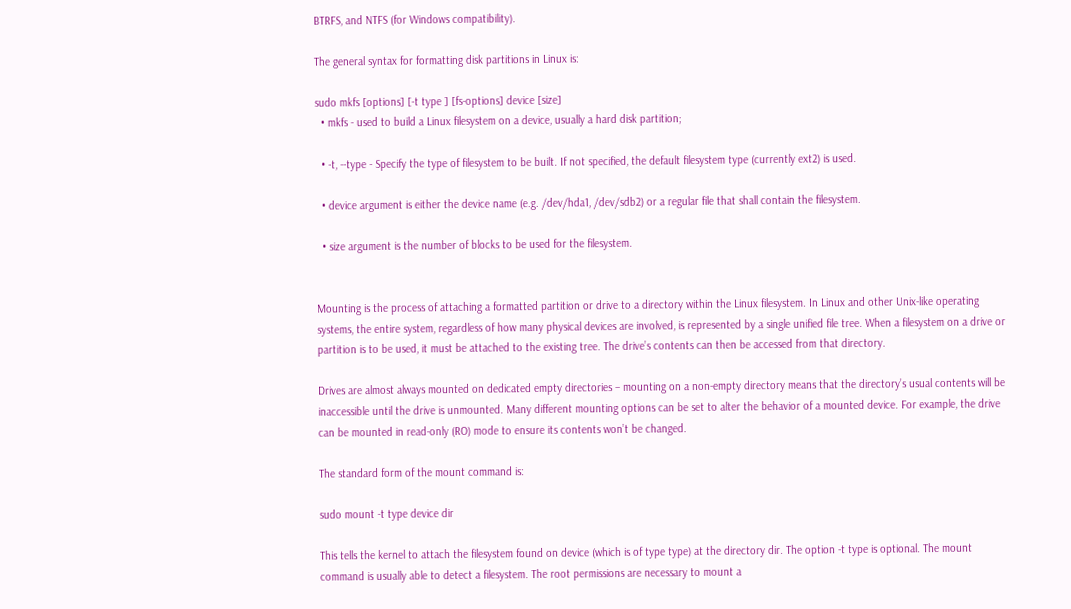BTRFS, and NTFS (for Windows compatibility).

The general syntax for formatting disk partitions in Linux is:

sudo mkfs [options] [-t type ] [fs-options] device [size]
  • mkfs - used to build a Linux filesystem on a device, usually a hard disk partition;

  • -t, --type - Specify the type of filesystem to be built. If not specified, the default filesystem type (currently ext2) is used.

  • device argument is either the device name (e.g. /dev/hda1, /dev/sdb2) or a regular file that shall contain the filesystem.

  • size argument is the number of blocks to be used for the filesystem.


Mounting is the process of attaching a formatted partition or drive to a directory within the Linux filesystem. In Linux and other Unix-like operating systems, the entire system, regardless of how many physical devices are involved, is represented by a single unified file tree. When a filesystem on a drive or partition is to be used, it must be attached to the existing tree. The drive’s contents can then be accessed from that directory.

Drives are almost always mounted on dedicated empty directories – mounting on a non-empty directory means that the directory’s usual contents will be inaccessible until the drive is unmounted. Many different mounting options can be set to alter the behavior of a mounted device. For example, the drive can be mounted in read-only (RO) mode to ensure its contents won’t be changed.

The standard form of the mount command is:

sudo mount -t type device dir

This tells the kernel to attach the filesystem found on device (which is of type type) at the directory dir. The option -t type is optional. The mount command is usually able to detect a filesystem. The root permissions are necessary to mount a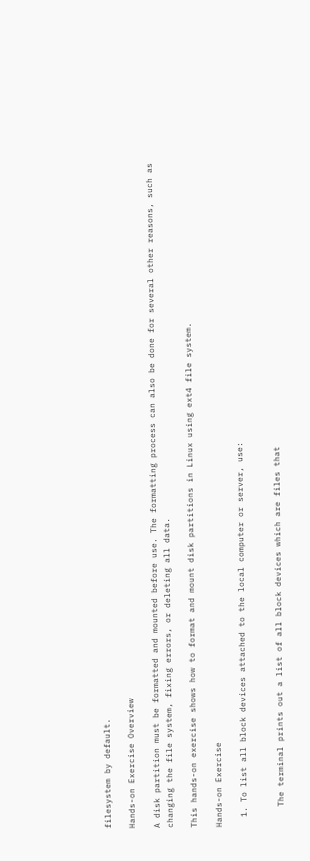filesystem by default.

Hands-on Exercise Overview

A disk partition must be formatted and mounted before use. The formatting process can also be done for several other reasons, such as changing the file system, fixing errors, or deleting all data.

This hands-on exercise shows how to format and mount disk partitions in Linux using ext4 file system.

Hands-on Exercise

  1. To list all block devices attached to the local computer or server, use:


    The terminal prints out a list of all block devices which are files that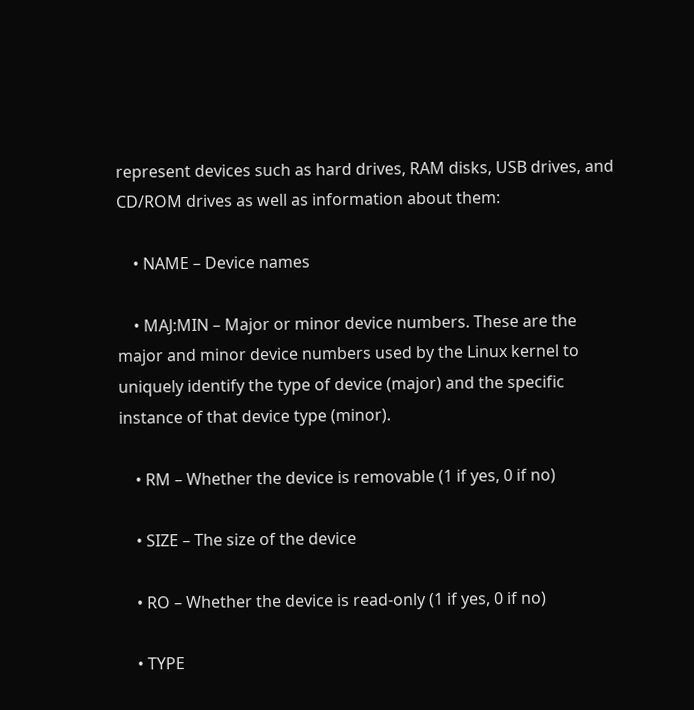represent devices such as hard drives, RAM disks, USB drives, and CD/ROM drives as well as information about them:

    • NAME – Device names

    • MAJ:MIN – Major or minor device numbers. These are the major and minor device numbers used by the Linux kernel to uniquely identify the type of device (major) and the specific instance of that device type (minor).

    • RM – Whether the device is removable (1 if yes, 0 if no)

    • SIZE – The size of the device

    • RO – Whether the device is read-only (1 if yes, 0 if no)

    • TYPE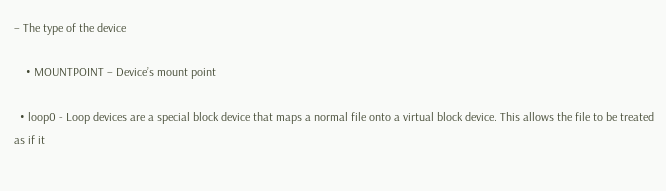– The type of the device

    • MOUNTPOINT – Device’s mount point

  • loop0 - Loop devices are a special block device that maps a normal file onto a virtual block device. This allows the file to be treated as if it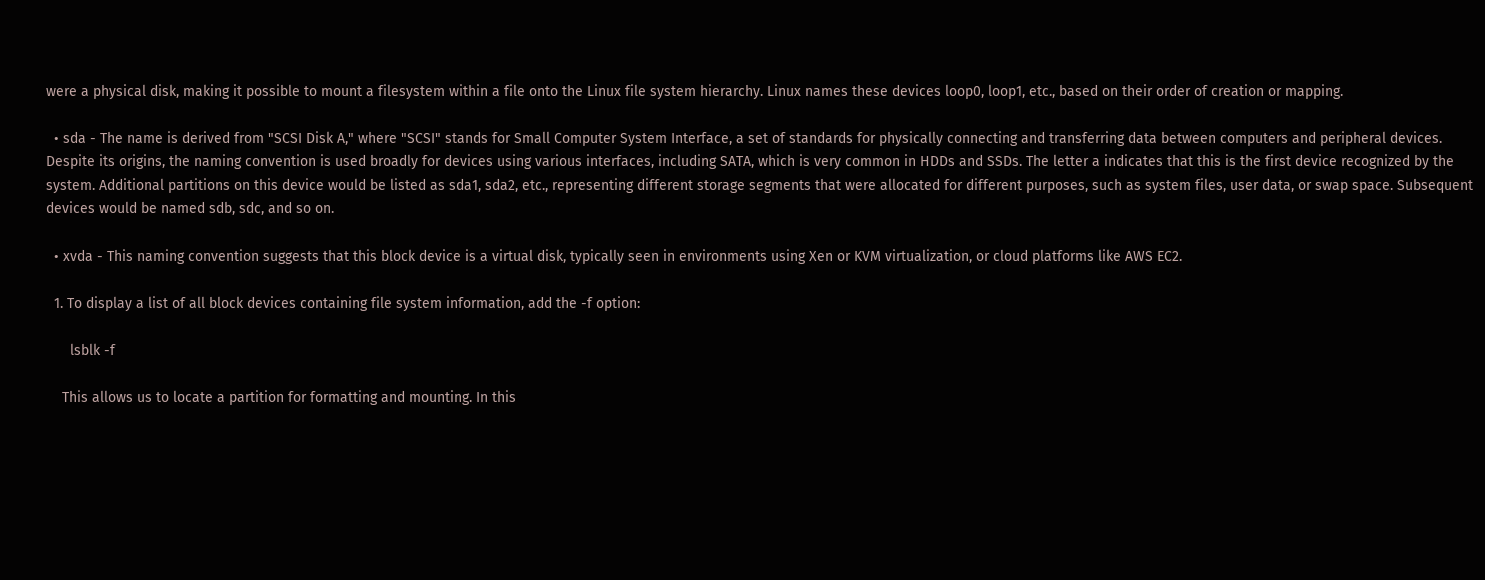were a physical disk, making it possible to mount a filesystem within a file onto the Linux file system hierarchy. Linux names these devices loop0, loop1, etc., based on their order of creation or mapping.

  • sda - The name is derived from "SCSI Disk A," where "SCSI" stands for Small Computer System Interface, a set of standards for physically connecting and transferring data between computers and peripheral devices. Despite its origins, the naming convention is used broadly for devices using various interfaces, including SATA, which is very common in HDDs and SSDs. The letter a indicates that this is the first device recognized by the system. Additional partitions on this device would be listed as sda1, sda2, etc., representing different storage segments that were allocated for different purposes, such as system files, user data, or swap space. Subsequent devices would be named sdb, sdc, and so on.

  • xvda - This naming convention suggests that this block device is a virtual disk, typically seen in environments using Xen or KVM virtualization, or cloud platforms like AWS EC2.

  1. To display a list of all block devices containing file system information, add the -f option:

      lsblk -f

    This allows us to locate a partition for formatting and mounting. In this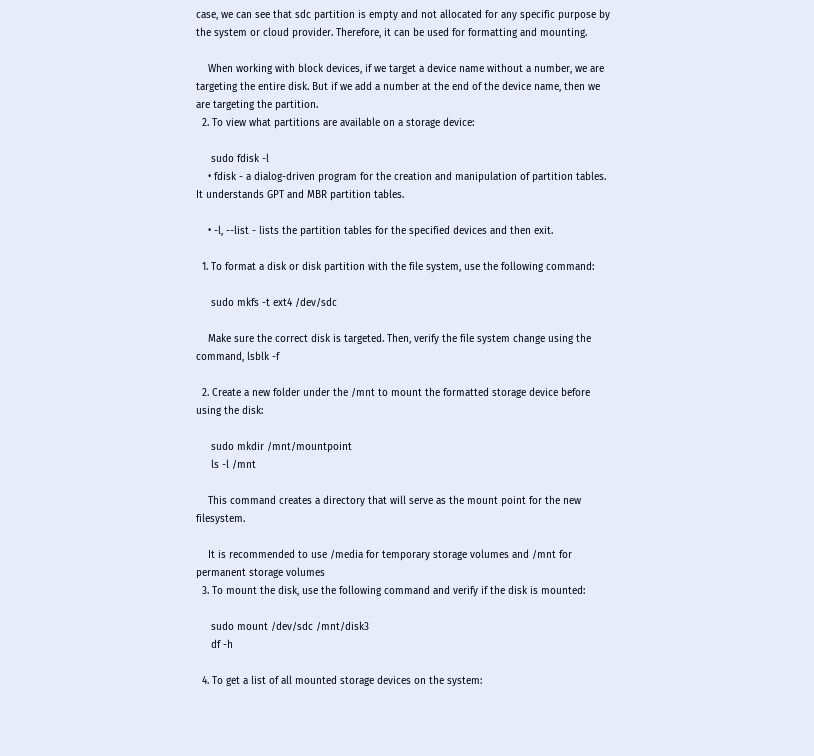case, we can see that sdc partition is empty and not allocated for any specific purpose by the system or cloud provider. Therefore, it can be used for formatting and mounting.

    When working with block devices, if we target a device name without a number, we are targeting the entire disk. But if we add a number at the end of the device name, then we are targeting the partition.
  2. To view what partitions are available on a storage device:

     sudo fdisk -l
    • fdisk - a dialog-driven program for the creation and manipulation of partition tables. It understands GPT and MBR partition tables.

    • -l, --list - lists the partition tables for the specified devices and then exit.

  1. To format a disk or disk partition with the file system, use the following command:

     sudo mkfs -t ext4 /dev/sdc

    Make sure the correct disk is targeted. Then, verify the file system change using the command, lsblk -f

  2. Create a new folder under the /mnt to mount the formatted storage device before using the disk:

     sudo mkdir /mnt/mountpoint
     ls -l /mnt

    This command creates a directory that will serve as the mount point for the new filesystem.

    It is recommended to use /media for temporary storage volumes and /mnt for permanent storage volumes
  3. To mount the disk, use the following command and verify if the disk is mounted:

     sudo mount /dev/sdc /mnt/disk3
     df -h

  4. To get a list of all mounted storage devices on the system: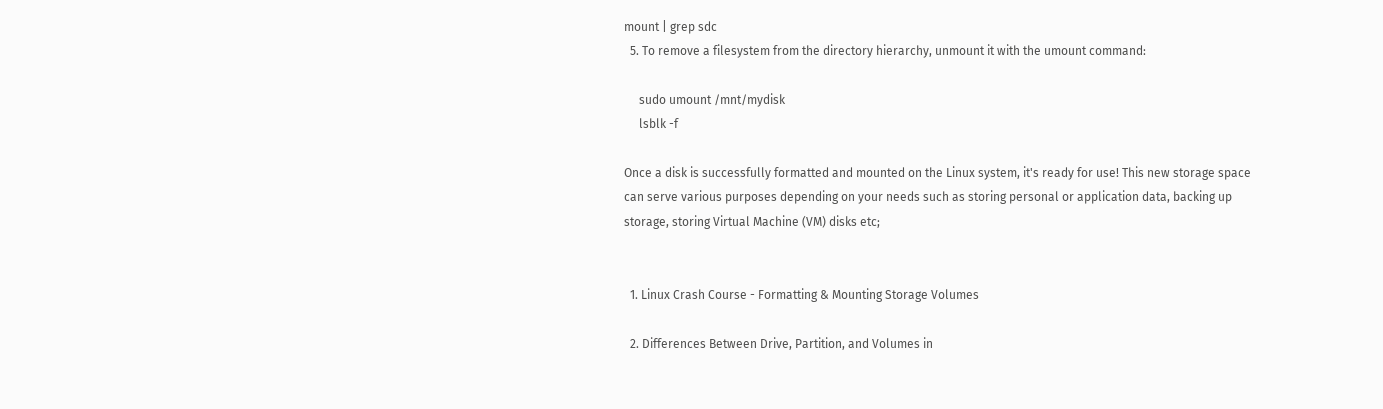mount | grep sdc
  5. To remove a filesystem from the directory hierarchy, unmount it with the umount command:

     sudo umount /mnt/mydisk
     lsblk -f

Once a disk is successfully formatted and mounted on the Linux system, it's ready for use! This new storage space can serve various purposes depending on your needs such as storing personal or application data, backing up storage, storing Virtual Machine (VM) disks etc;


  1. Linux Crash Course - Formatting & Mounting Storage Volumes

  2. Differences Between Drive, Partition, and Volumes in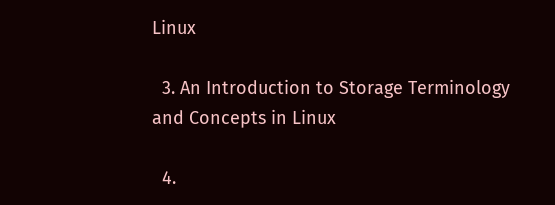Linux

  3. An Introduction to Storage Terminology and Concepts in Linux

  4.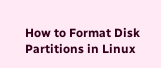How to Format Disk Partitions in Linux